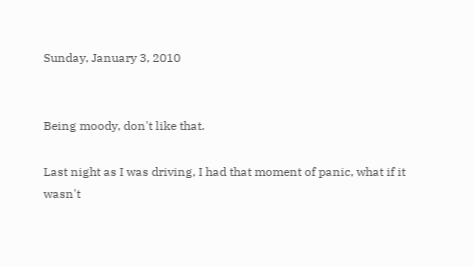Sunday, January 3, 2010


Being moody, don't like that.

Last night as I was driving, I had that moment of panic, what if it wasn't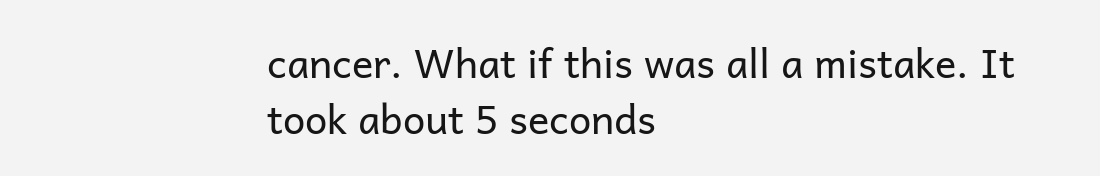cancer. What if this was all a mistake. It took about 5 seconds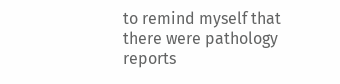to remind myself that there were pathology reports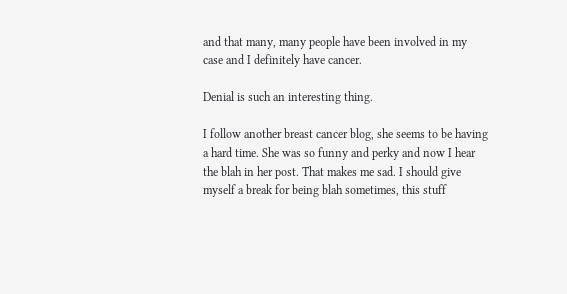and that many, many people have been involved in my case and I definitely have cancer.

Denial is such an interesting thing.

I follow another breast cancer blog, she seems to be having a hard time. She was so funny and perky and now I hear the blah in her post. That makes me sad. I should give myself a break for being blah sometimes, this stuff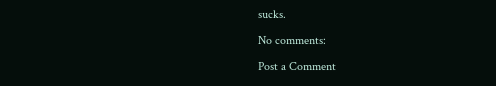sucks.

No comments:

Post a Comment